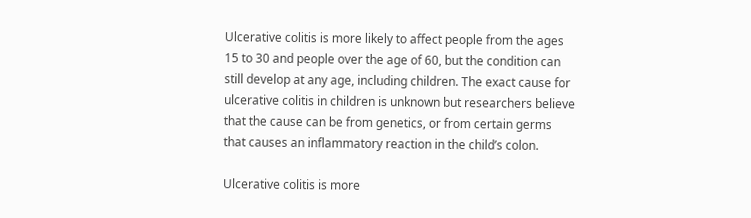Ulcerative colitis is more likely to affect people from the ages 15 to 30 and people over the age of 60, but the condition can still develop at any age, including children. The exact cause for ulcerative colitis in children is unknown but researchers believe that the cause can be from genetics, or from certain germs that causes an inflammatory reaction in the child’s colon.

Ulcerative colitis is more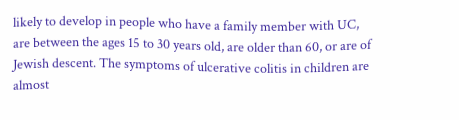likely to develop in people who have a family member with UC, are between the ages 15 to 30 years old, are older than 60, or are of Jewish descent. The symptoms of ulcerative colitis in children are almost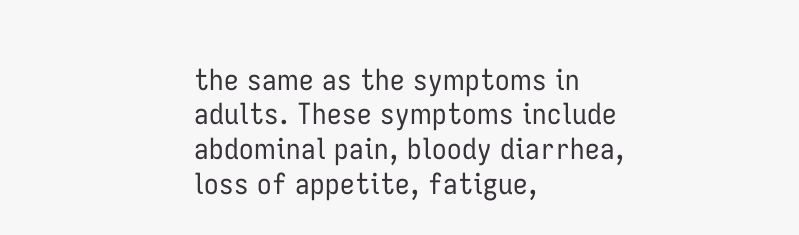the same as the symptoms in adults. These symptoms include abdominal pain, bloody diarrhea, loss of appetite, fatigue,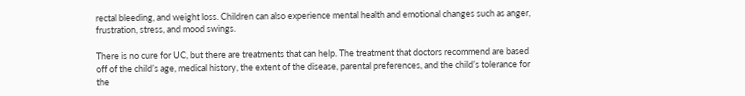rectal bleeding, and weight loss. Children can also experience mental health and emotional changes such as anger, frustration, stress, and mood swings.

There is no cure for UC, but there are treatments that can help. The treatment that doctors recommend are based off of the child’s age, medical history, the extent of the disease, parental preferences, and the child’s tolerance for the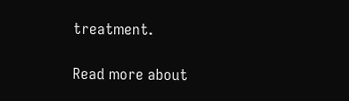treatment.

Read more about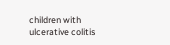children with ulcerative colitis